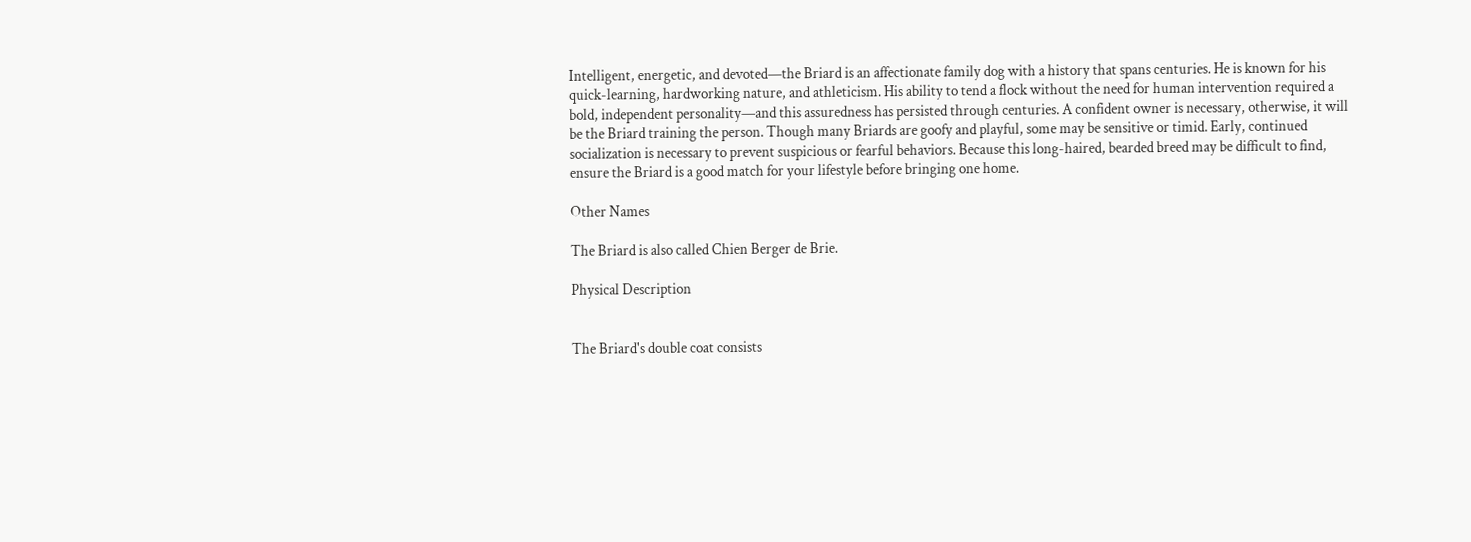Intelligent, energetic, and devoted—the Briard is an affectionate family dog with a history that spans centuries. He is known for his quick-learning, hardworking nature, and athleticism. His ability to tend a flock without the need for human intervention required a bold, independent personality—and this assuredness has persisted through centuries. A confident owner is necessary, otherwise, it will be the Briard training the person. Though many Briards are goofy and playful, some may be sensitive or timid. Early, continued socialization is necessary to prevent suspicious or fearful behaviors. Because this long-haired, bearded breed may be difficult to find, ensure the Briard is a good match for your lifestyle before bringing one home.

Other Names

The Briard is also called Chien Berger de Brie.

Physical Description


The Briard's double coat consists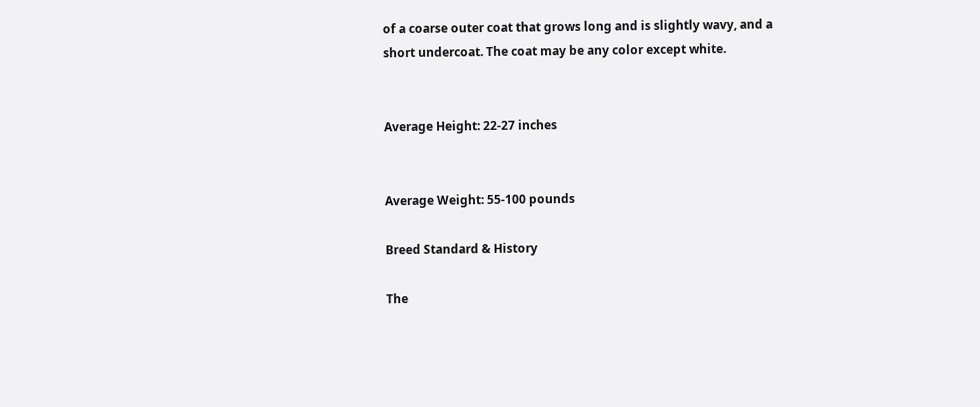of a coarse outer coat that grows long and is slightly wavy, and a short undercoat. The coat may be any color except white.


Average Height: 22-27 inches


Average Weight: 55-100 pounds

Breed Standard & History

The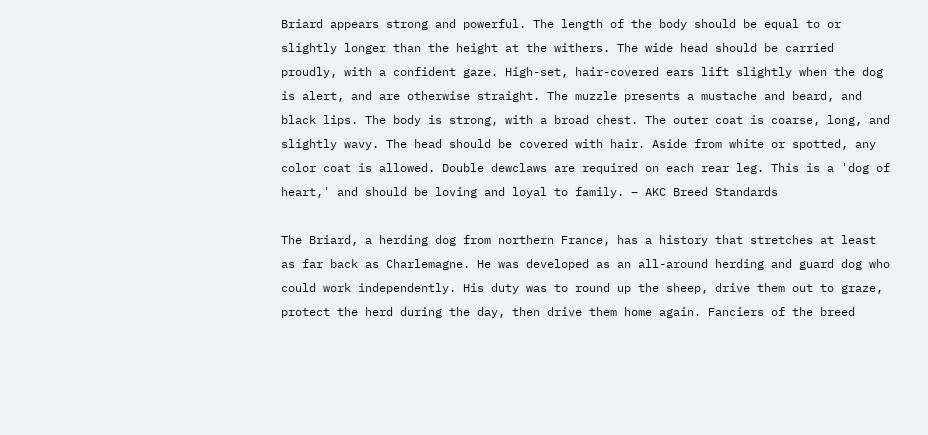Briard appears strong and powerful. The length of the body should be equal to or slightly longer than the height at the withers. The wide head should be carried proudly, with a confident gaze. High-set, hair-covered ears lift slightly when the dog is alert, and are otherwise straight. The muzzle presents a mustache and beard, and black lips. The body is strong, with a broad chest. The outer coat is coarse, long, and slightly wavy. The head should be covered with hair. Aside from white or spotted, any color coat is allowed. Double dewclaws are required on each rear leg. This is a 'dog of heart,' and should be loving and loyal to family. – AKC Breed Standards

The Briard, a herding dog from northern France, has a history that stretches at least as far back as Charlemagne. He was developed as an all-around herding and guard dog who could work independently. His duty was to round up the sheep, drive them out to graze, protect the herd during the day, then drive them home again. Fanciers of the breed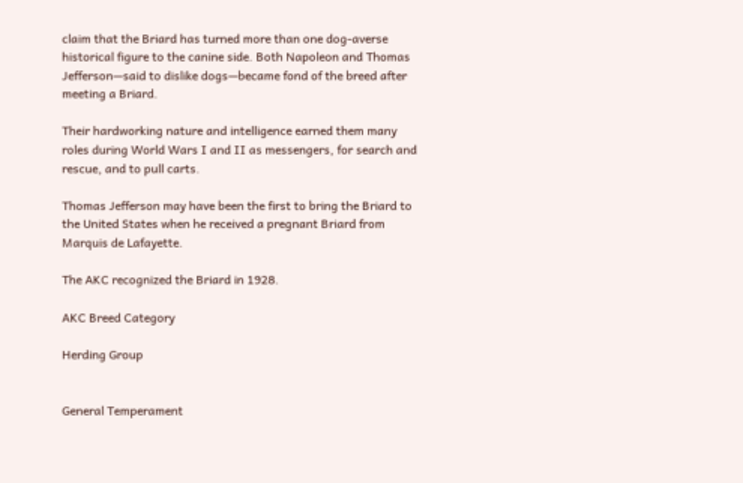claim that the Briard has turned more than one dog-averse historical figure to the canine side. Both Napoleon and Thomas Jefferson—said to dislike dogs—became fond of the breed after meeting a Briard.

Their hardworking nature and intelligence earned them many roles during World Wars I and II as messengers, for search and rescue, and to pull carts.

Thomas Jefferson may have been the first to bring the Briard to the United States when he received a pregnant Briard from Marquis de Lafayette.

The AKC recognized the Briard in 1928.

AKC Breed Category

Herding Group


General Temperament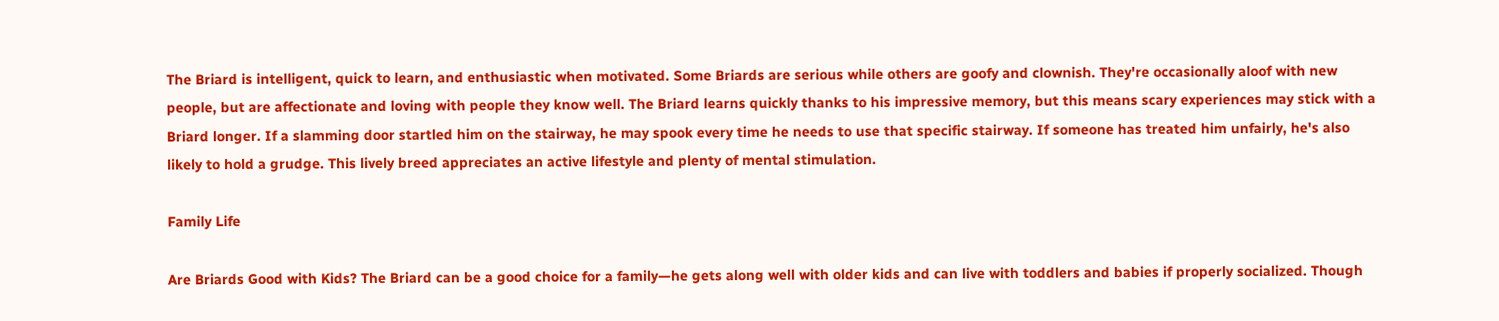The Briard is intelligent, quick to learn, and enthusiastic when motivated. Some Briards are serious while others are goofy and clownish. They're occasionally aloof with new people, but are affectionate and loving with people they know well. The Briard learns quickly thanks to his impressive memory, but this means scary experiences may stick with a Briard longer. If a slamming door startled him on the stairway, he may spook every time he needs to use that specific stairway. If someone has treated him unfairly, he's also likely to hold a grudge. This lively breed appreciates an active lifestyle and plenty of mental stimulation.

Family Life

Are Briards Good with Kids? The Briard can be a good choice for a family—he gets along well with older kids and can live with toddlers and babies if properly socialized. Though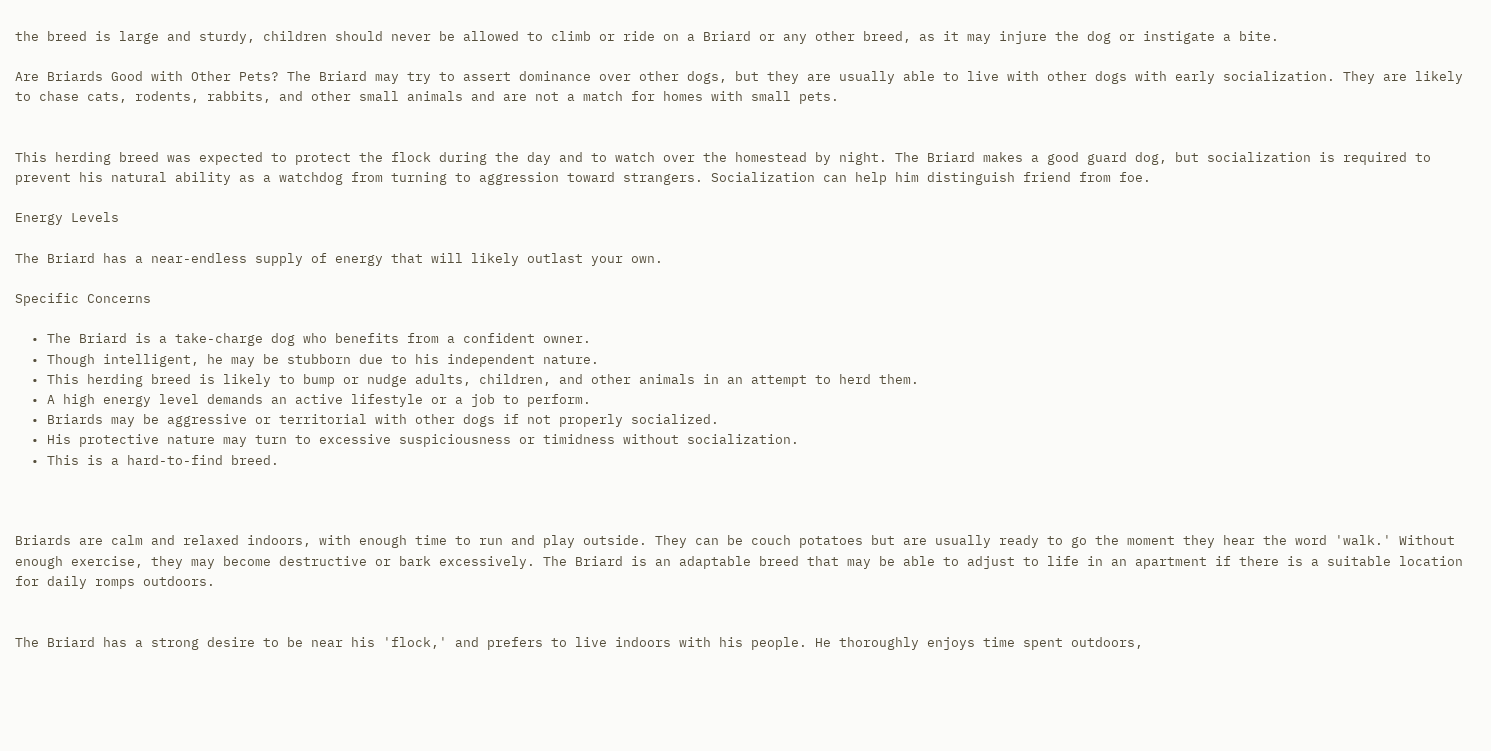the breed is large and sturdy, children should never be allowed to climb or ride on a Briard or any other breed, as it may injure the dog or instigate a bite.

Are Briards Good with Other Pets? The Briard may try to assert dominance over other dogs, but they are usually able to live with other dogs with early socialization. They are likely to chase cats, rodents, rabbits, and other small animals and are not a match for homes with small pets.


This herding breed was expected to protect the flock during the day and to watch over the homestead by night. The Briard makes a good guard dog, but socialization is required to prevent his natural ability as a watchdog from turning to aggression toward strangers. Socialization can help him distinguish friend from foe.

Energy Levels

The Briard has a near-endless supply of energy that will likely outlast your own.

Specific Concerns

  • The Briard is a take-charge dog who benefits from a confident owner.
  • Though intelligent, he may be stubborn due to his independent nature.
  • This herding breed is likely to bump or nudge adults, children, and other animals in an attempt to herd them.
  • A high energy level demands an active lifestyle or a job to perform.
  • Briards may be aggressive or territorial with other dogs if not properly socialized.
  • His protective nature may turn to excessive suspiciousness or timidness without socialization.
  • This is a hard-to-find breed.



Briards are calm and relaxed indoors, with enough time to run and play outside. They can be couch potatoes but are usually ready to go the moment they hear the word 'walk.' Without enough exercise, they may become destructive or bark excessively. The Briard is an adaptable breed that may be able to adjust to life in an apartment if there is a suitable location for daily romps outdoors.


The Briard has a strong desire to be near his 'flock,' and prefers to live indoors with his people. He thoroughly enjoys time spent outdoors,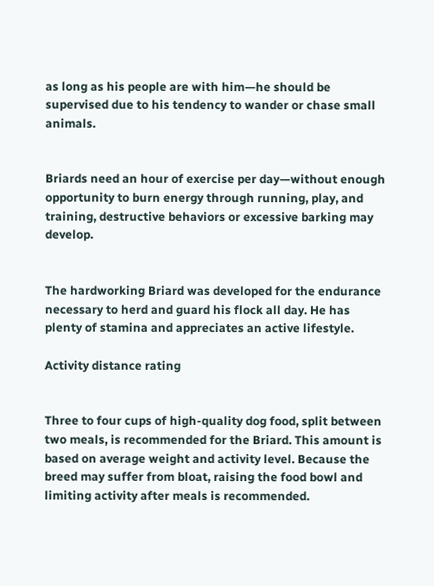as long as his people are with him—he should be supervised due to his tendency to wander or chase small animals.


Briards need an hour of exercise per day—without enough opportunity to burn energy through running, play, and training, destructive behaviors or excessive barking may develop.


The hardworking Briard was developed for the endurance necessary to herd and guard his flock all day. He has plenty of stamina and appreciates an active lifestyle.

Activity distance rating


Three to four cups of high-quality dog food, split between two meals, is recommended for the Briard. This amount is based on average weight and activity level. Because the breed may suffer from bloat, raising the food bowl and limiting activity after meals is recommended.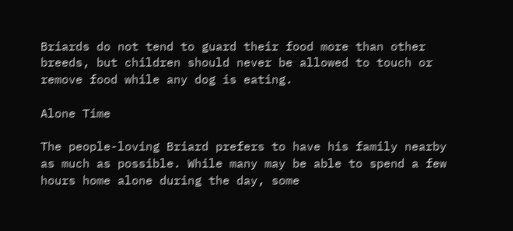Briards do not tend to guard their food more than other breeds, but children should never be allowed to touch or remove food while any dog is eating.

Alone Time

The people-loving Briard prefers to have his family nearby as much as possible. While many may be able to spend a few hours home alone during the day, some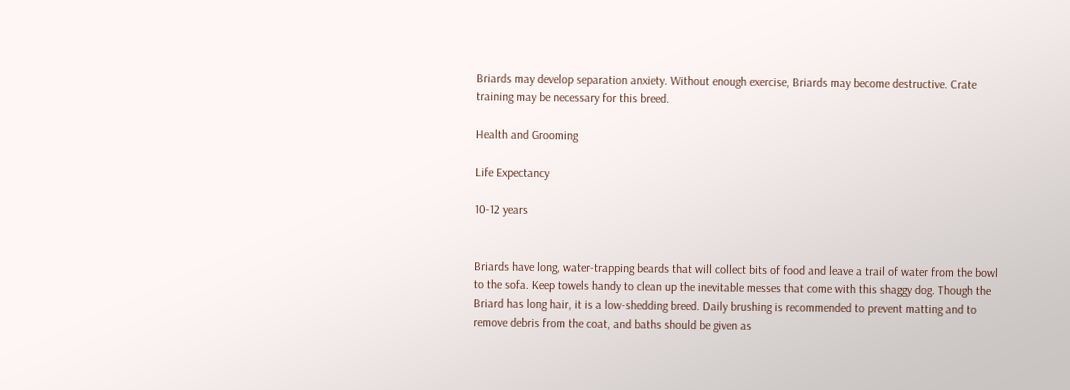Briards may develop separation anxiety. Without enough exercise, Briards may become destructive. Crate training may be necessary for this breed.

Health and Grooming

Life Expectancy

10-12 years


Briards have long, water-trapping beards that will collect bits of food and leave a trail of water from the bowl to the sofa. Keep towels handy to clean up the inevitable messes that come with this shaggy dog. Though the Briard has long hair, it is a low-shedding breed. Daily brushing is recommended to prevent matting and to remove debris from the coat, and baths should be given as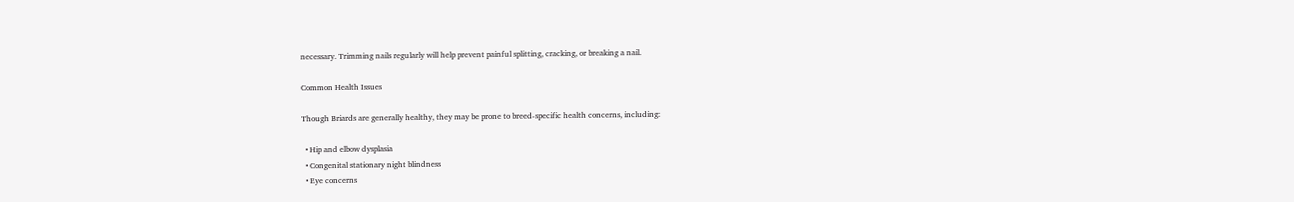necessary. Trimming nails regularly will help prevent painful splitting, cracking, or breaking a nail.

Common Health Issues

Though Briards are generally healthy, they may be prone to breed-specific health concerns, including:

  • Hip and elbow dysplasia
  • Congenital stationary night blindness
  • Eye concerns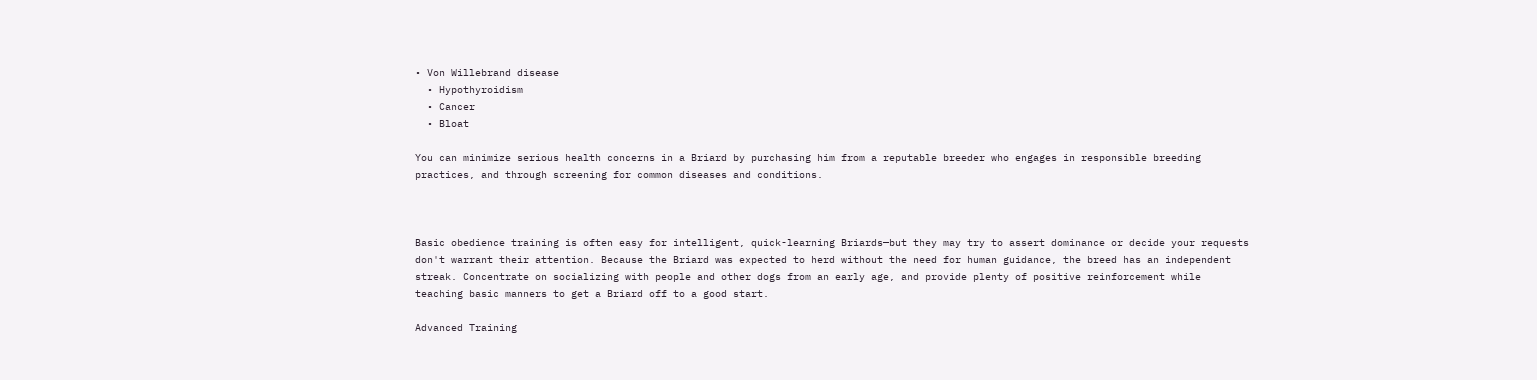• Von Willebrand disease
  • Hypothyroidism
  • Cancer
  • Bloat

You can minimize serious health concerns in a Briard by purchasing him from a reputable breeder who engages in responsible breeding practices, and through screening for common diseases and conditions.



Basic obedience training is often easy for intelligent, quick-learning Briards—but they may try to assert dominance or decide your requests don't warrant their attention. Because the Briard was expected to herd without the need for human guidance, the breed has an independent streak. Concentrate on socializing with people and other dogs from an early age, and provide plenty of positive reinforcement while teaching basic manners to get a Briard off to a good start.

Advanced Training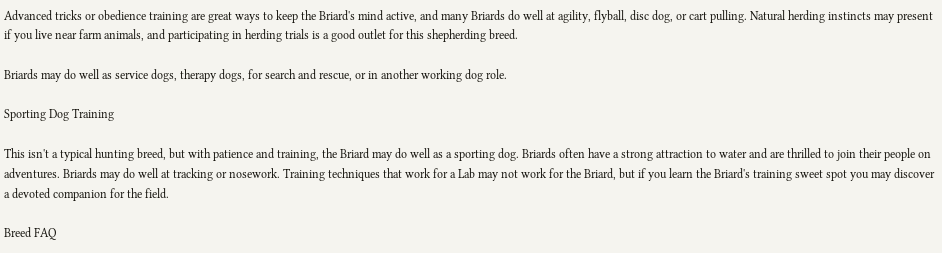Advanced tricks or obedience training are great ways to keep the Briard's mind active, and many Briards do well at agility, flyball, disc dog, or cart pulling. Natural herding instincts may present if you live near farm animals, and participating in herding trials is a good outlet for this shepherding breed.

Briards may do well as service dogs, therapy dogs, for search and rescue, or in another working dog role.

Sporting Dog Training

This isn't a typical hunting breed, but with patience and training, the Briard may do well as a sporting dog. Briards often have a strong attraction to water and are thrilled to join their people on adventures. Briards may do well at tracking or nosework. Training techniques that work for a Lab may not work for the Briard, but if you learn the Briard's training sweet spot you may discover a devoted companion for the field.

Breed FAQ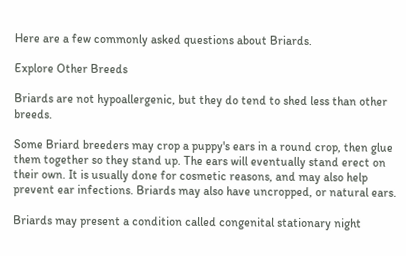Here are a few commonly asked questions about Briards.

Explore Other Breeds

Briards are not hypoallergenic, but they do tend to shed less than other breeds.

Some Briard breeders may crop a puppy's ears in a round crop, then glue them together so they stand up. The ears will eventually stand erect on their own. It is usually done for cosmetic reasons, and may also help prevent ear infections. Briards may also have uncropped, or natural ears.

Briards may present a condition called congenital stationary night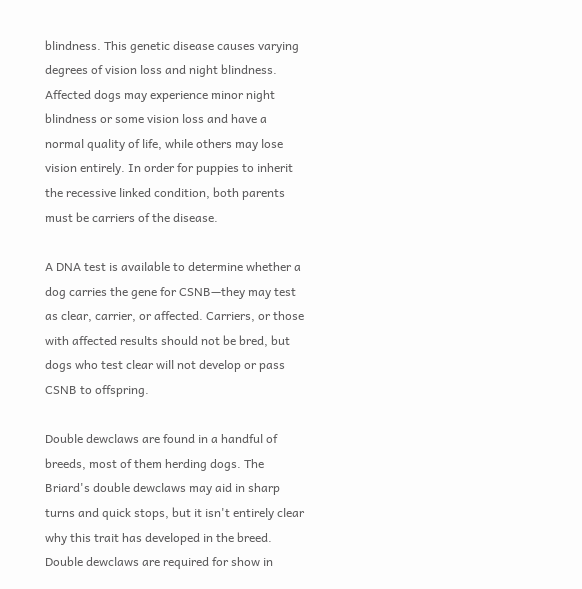blindness. This genetic disease causes varying degrees of vision loss and night blindness. Affected dogs may experience minor night blindness or some vision loss and have a normal quality of life, while others may lose vision entirely. In order for puppies to inherit the recessive linked condition, both parents must be carriers of the disease.

A DNA test is available to determine whether a dog carries the gene for CSNB—they may test as clear, carrier, or affected. Carriers, or those with affected results should not be bred, but dogs who test clear will not develop or pass CSNB to offspring.

Double dewclaws are found in a handful of breeds, most of them herding dogs. The Briard's double dewclaws may aid in sharp turns and quick stops, but it isn't entirely clear why this trait has developed in the breed. Double dewclaws are required for show in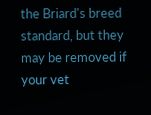the Briard's breed standard, but they may be removed if your vet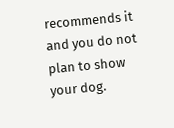recommends it and you do not plan to show your dog.